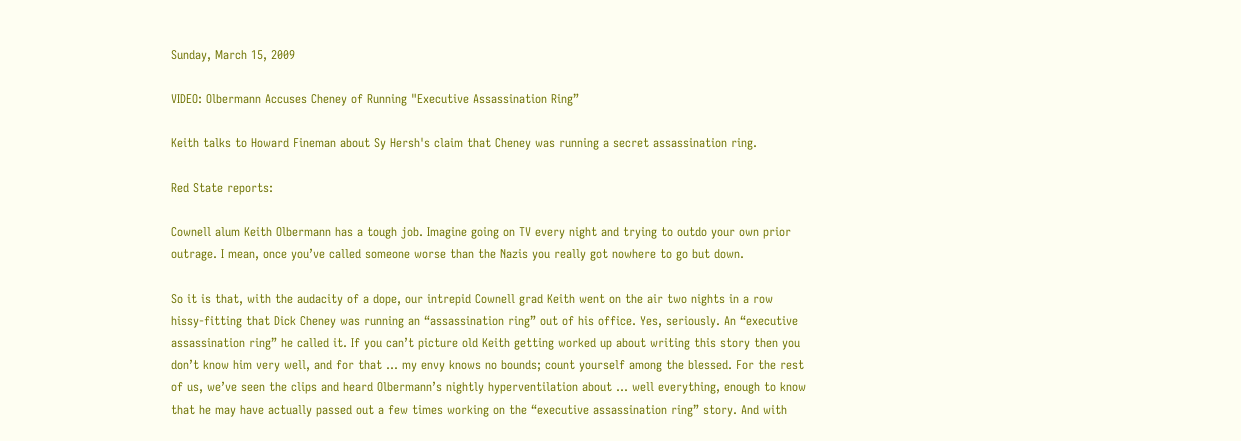Sunday, March 15, 2009

VIDEO: Olbermann Accuses Cheney of Running "Executive Assassination Ring”

Keith talks to Howard Fineman about Sy Hersh's claim that Cheney was running a secret assassination ring.

Red State reports:

Cownell alum Keith Olbermann has a tough job. Imagine going on TV every night and trying to outdo your own prior outrage. I mean, once you’ve called someone worse than the Nazis you really got nowhere to go but down.

So it is that, with the audacity of a dope, our intrepid Cownell grad Keith went on the air two nights in a row hissy-fitting that Dick Cheney was running an “assassination ring” out of his office. Yes, seriously. An “executive assassination ring” he called it. If you can’t picture old Keith getting worked up about writing this story then you don’t know him very well, and for that … my envy knows no bounds; count yourself among the blessed. For the rest of us, we’ve seen the clips and heard Olbermann’s nightly hyperventilation about … well everything, enough to know that he may have actually passed out a few times working on the “executive assassination ring” story. And with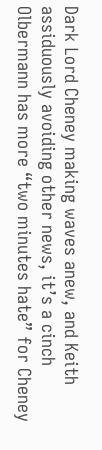Dark Lord Cheney making waves anew, and Keith assiduously avoiding other news, it’s a cinch Olbermann has more “two minutes hate” for Cheney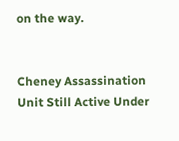on the way.


Cheney Assassination Unit Still Active Under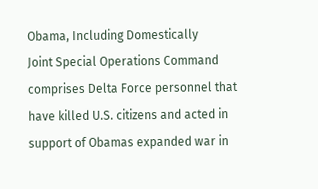Obama, Including Domestically
Joint Special Operations Command comprises Delta Force personnel that have killed U.S. citizens and acted in support of Obamas expanded war in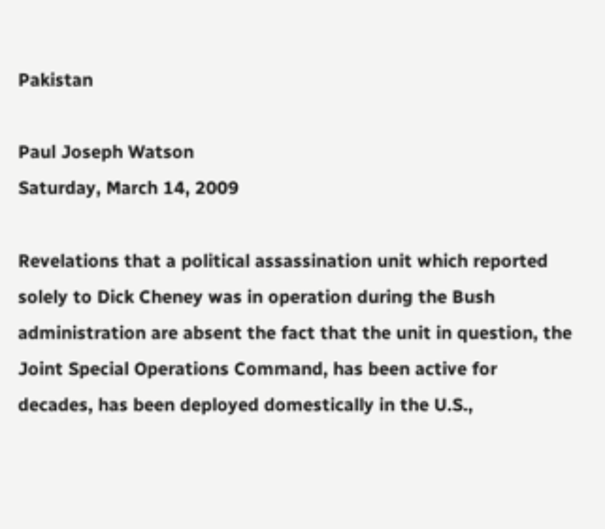Pakistan

Paul Joseph Watson
Saturday, March 14, 2009

Revelations that a political assassination unit which reported solely to Dick Cheney was in operation during the Bush administration are absent the fact that the unit in question, the Joint Special Operations Command, has been active for decades, has been deployed domestically in the U.S.,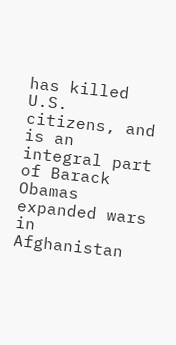has killed U.S. citizens, and is an integral part of Barack Obamas expanded wars in Afghanistan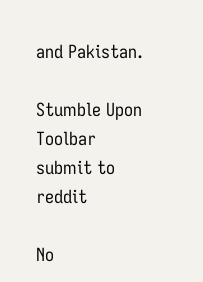and Pakistan.

Stumble Upon Toolbar submit to reddit

No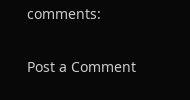comments:

Post a Comment